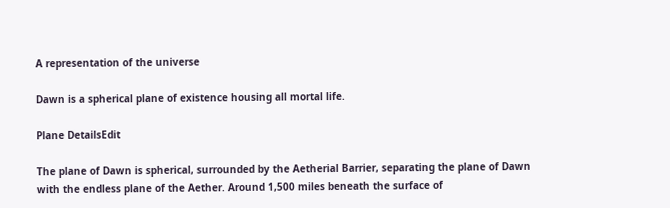A representation of the universe

Dawn is a spherical plane of existence housing all mortal life.

Plane DetailsEdit

The plane of Dawn is spherical, surrounded by the Aetherial Barrier, separating the plane of Dawn with the endless plane of the Aether. Around 1,500 miles beneath the surface of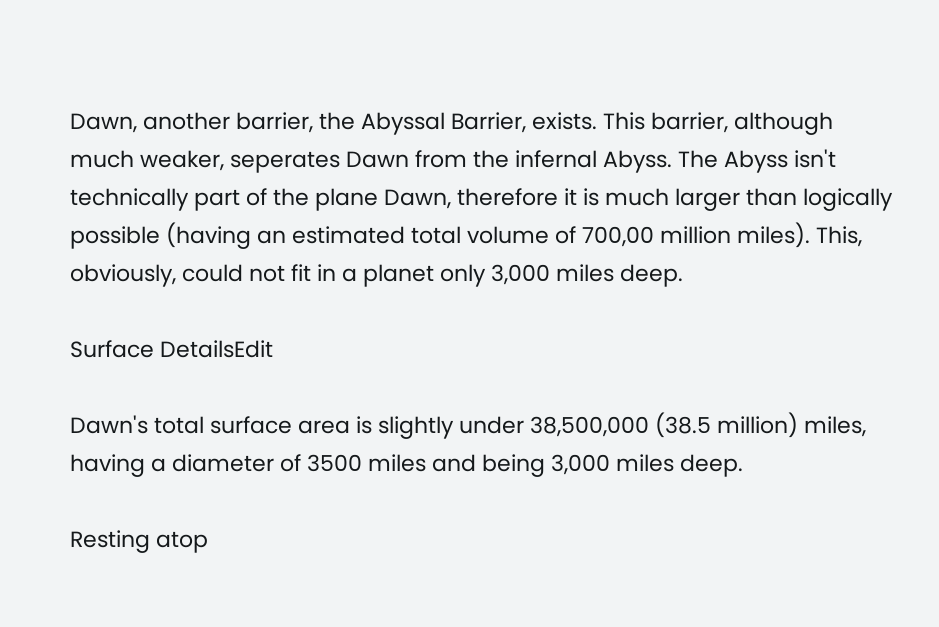Dawn, another barrier, the Abyssal Barrier, exists. This barrier, although much weaker, seperates Dawn from the infernal Abyss. The Abyss isn't technically part of the plane Dawn, therefore it is much larger than logically possible (having an estimated total volume of 700,00 million miles). This, obviously, could not fit in a planet only 3,000 miles deep.

Surface DetailsEdit

Dawn's total surface area is slightly under 38,500,000 (38.5 million) miles, having a diameter of 3500 miles and being 3,000 miles deep.

Resting atop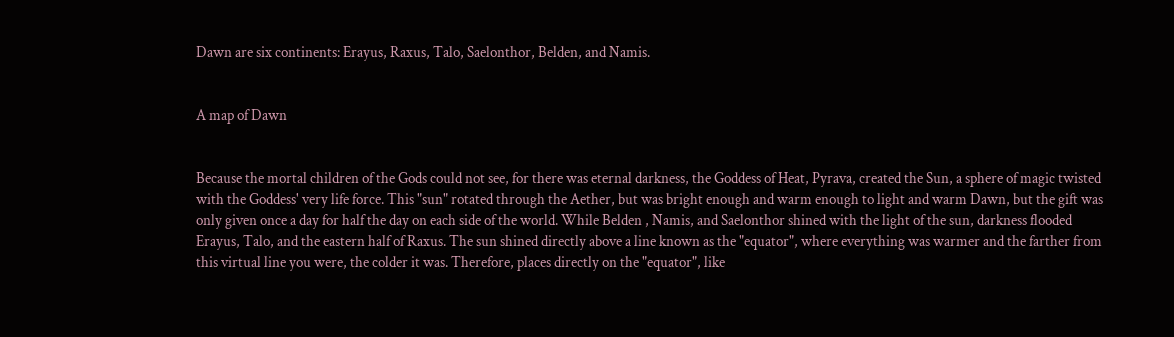Dawn are six continents: Erayus, Raxus, Talo, Saelonthor, Belden, and Namis.


A map of Dawn


Because the mortal children of the Gods could not see, for there was eternal darkness, the Goddess of Heat, Pyrava, created the Sun, a sphere of magic twisted with the Goddess' very life force. This "sun" rotated through the Aether, but was bright enough and warm enough to light and warm Dawn, but the gift was only given once a day for half the day on each side of the world. While Belden , Namis, and Saelonthor shined with the light of the sun, darkness flooded Erayus, Talo, and the eastern half of Raxus. The sun shined directly above a line known as the "equator", where everything was warmer and the farther from this virtual line you were, the colder it was. Therefore, places directly on the "equator", like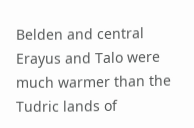Belden and central Erayus and Talo were much warmer than the Tudric lands of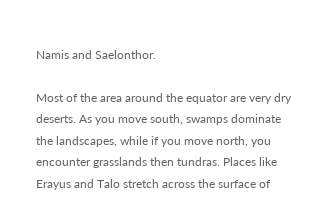Namis and Saelonthor.

Most of the area around the equator are very dry deserts. As you move south, swamps dominate the landscapes, while if you move north, you encounter grasslands then tundras. Places like Erayus and Talo stretch across the surface of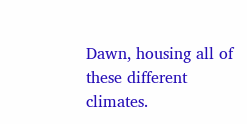Dawn, housing all of these different climates.